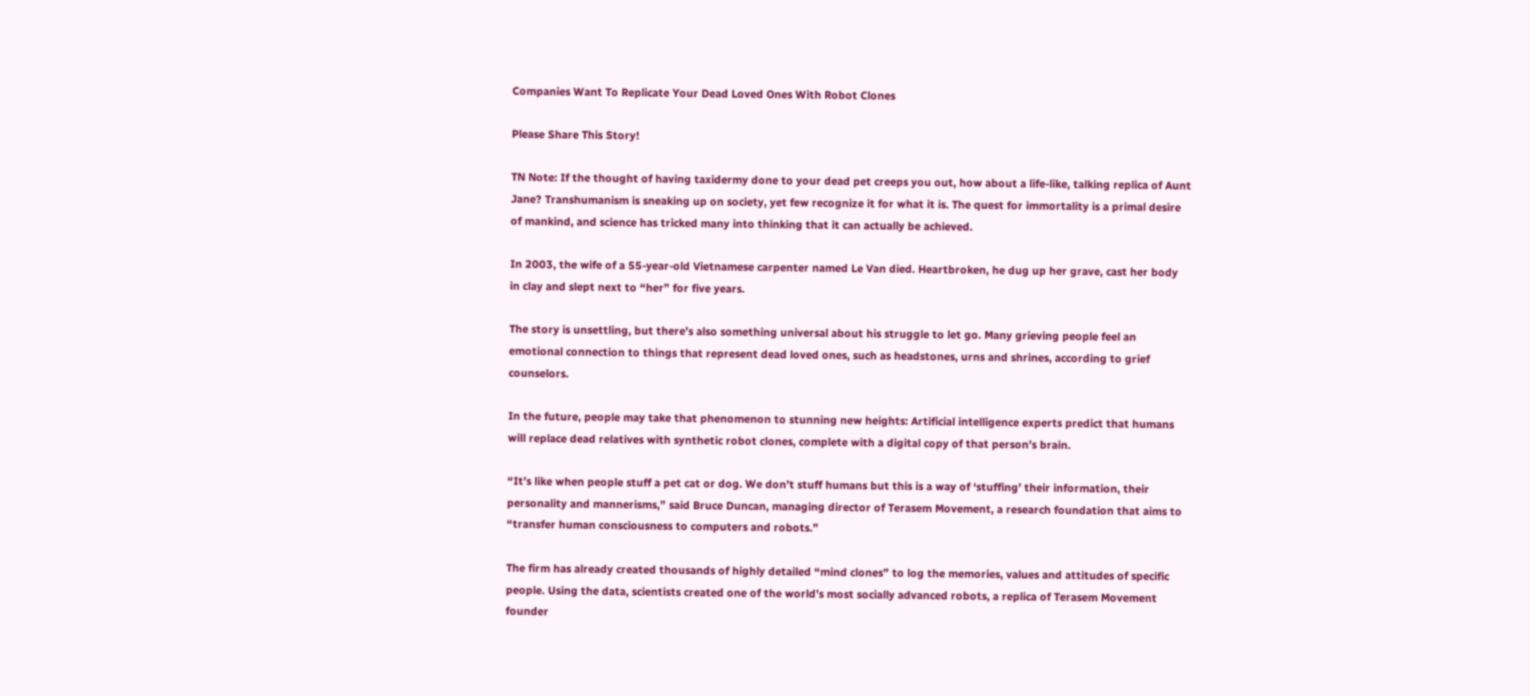Companies Want To Replicate Your Dead Loved Ones With Robot Clones

Please Share This Story!

TN Note: If the thought of having taxidermy done to your dead pet creeps you out, how about a life-like, talking replica of Aunt Jane? Transhumanism is sneaking up on society, yet few recognize it for what it is. The quest for immortality is a primal desire of mankind, and science has tricked many into thinking that it can actually be achieved.

In 2003, the wife of a 55-year-old Vietnamese carpenter named Le Van died. Heartbroken, he dug up her grave, cast her body in clay and slept next to “her” for five years.

The story is unsettling, but there’s also something universal about his struggle to let go. Many grieving people feel an emotional connection to things that represent dead loved ones, such as headstones, urns and shrines, according to grief counselors.

In the future, people may take that phenomenon to stunning new heights: Artificial intelligence experts predict that humans will replace dead relatives with synthetic robot clones, complete with a digital copy of that person’s brain.

“It’s like when people stuff a pet cat or dog. We don’t stuff humans but this is a way of ‘stuffing’ their information, their personality and mannerisms,” said Bruce Duncan, managing director of Terasem Movement, a research foundation that aims to “transfer human consciousness to computers and robots.”

The firm has already created thousands of highly detailed “mind clones” to log the memories, values and attitudes of specific people. Using the data, scientists created one of the world’s most socially advanced robots, a replica of Terasem Movement founder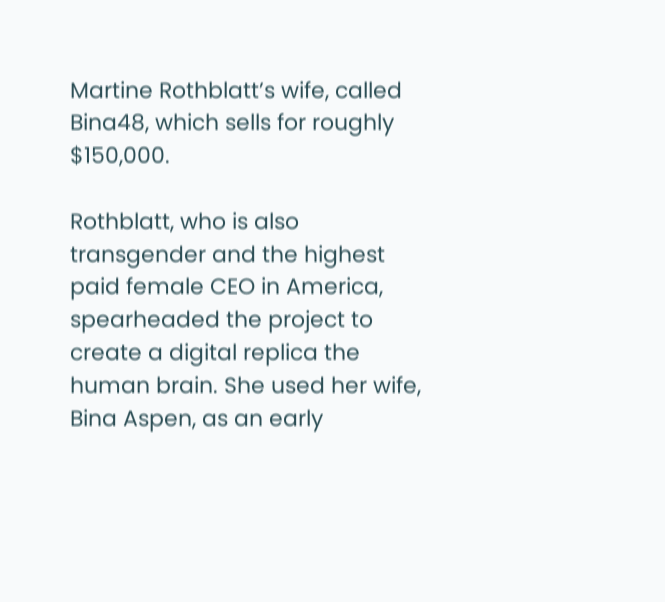Martine Rothblatt’s wife, called Bina48, which sells for roughly $150,000.

Rothblatt, who is also transgender and the highest paid female CEO in America, spearheaded the project to create a digital replica the human brain. She used her wife, Bina Aspen, as an early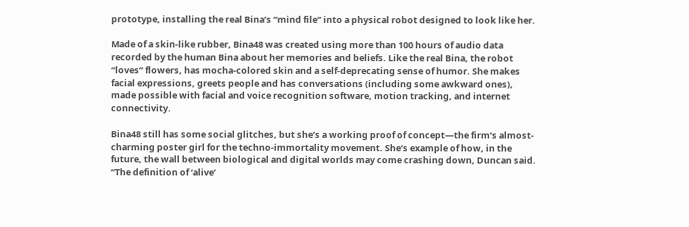prototype, installing the real Bina’s “mind file” into a physical robot designed to look like her.

Made of a skin-like rubber, Bina48 was created using more than 100 hours of audio data recorded by the human Bina about her memories and beliefs. Like the real Bina, the robot “loves” flowers, has mocha-colored skin and a self-deprecating sense of humor. She makes facial expressions, greets people and has conversations (including some awkward ones), made possible with facial and voice recognition software, motion tracking, and internet connectivity.

Bina48 still has some social glitches, but she’s a working proof of concept—the firm’s almost-charming poster girl for the techno-immortality movement. She’s example of how, in the future, the wall between biological and digital worlds may come crashing down, Duncan said. “The definition of ‘alive’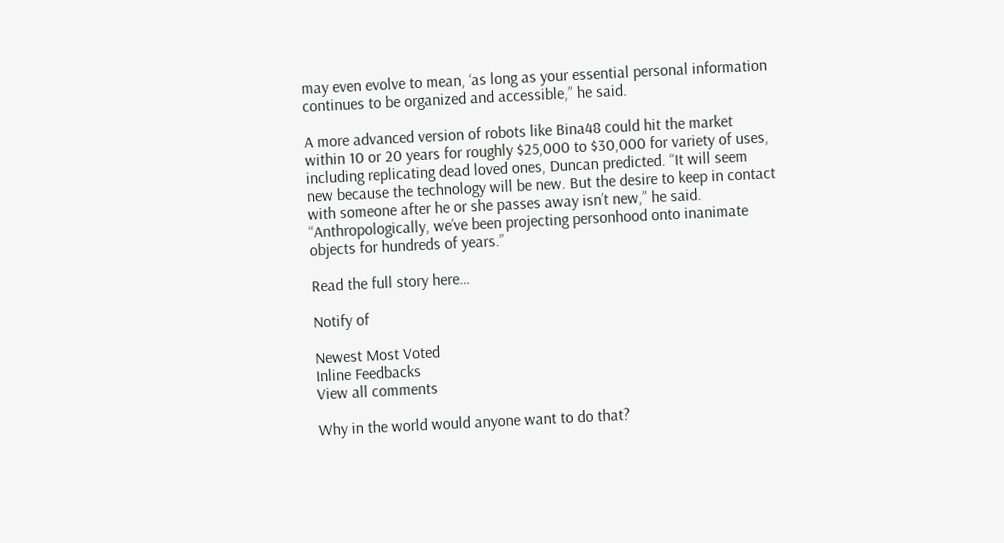may even evolve to mean, ‘as long as your essential personal information continues to be organized and accessible,” he said.

A more advanced version of robots like Bina48 could hit the market within 10 or 20 years for roughly $25,000 to $30,000 for variety of uses, including replicating dead loved ones, Duncan predicted. “It will seem new because the technology will be new. But the desire to keep in contact with someone after he or she passes away isn’t new,” he said. “Anthropologically, we’ve been projecting personhood onto inanimate objects for hundreds of years.”

Read the full story here…

Notify of

Newest Most Voted
Inline Feedbacks
View all comments

Why in the world would anyone want to do that?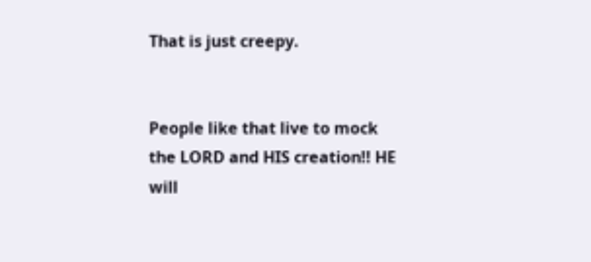That is just creepy.


People like that live to mock the LORD and HIS creation!! HE will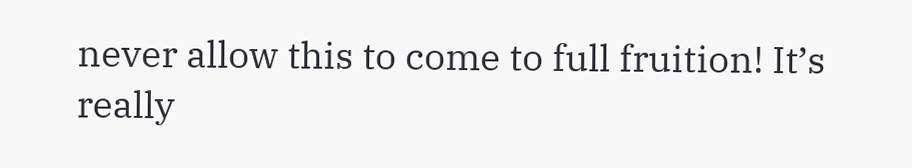never allow this to come to full fruition! It’s really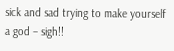sick and sad trying to make yourself a god – sigh!!